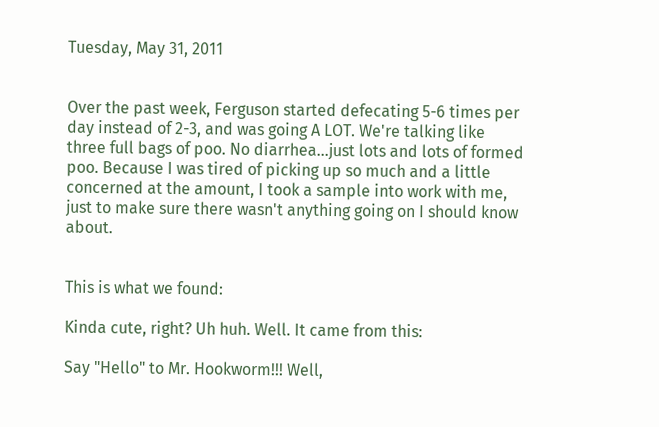Tuesday, May 31, 2011


Over the past week, Ferguson started defecating 5-6 times per day instead of 2-3, and was going A LOT. We're talking like three full bags of poo. No diarrhea...just lots and lots of formed poo. Because I was tired of picking up so much and a little concerned at the amount, I took a sample into work with me, just to make sure there wasn't anything going on I should know about.


This is what we found:

Kinda cute, right? Uh huh. Well. It came from this:

Say "Hello" to Mr. Hookworm!!! Well,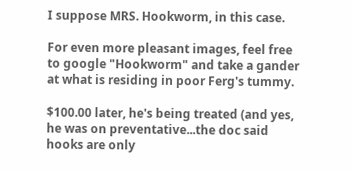I suppose MRS. Hookworm, in this case.

For even more pleasant images, feel free to google "Hookworm" and take a gander at what is residing in poor Ferg's tummy.

$100.00 later, he's being treated (and yes, he was on preventative...the doc said hooks are only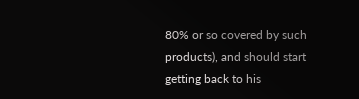80% or so covered by such products), and should start getting back to his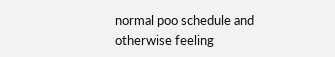normal poo schedule and otherwise feeling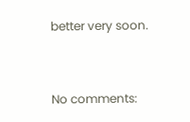better very soon.


No comments: